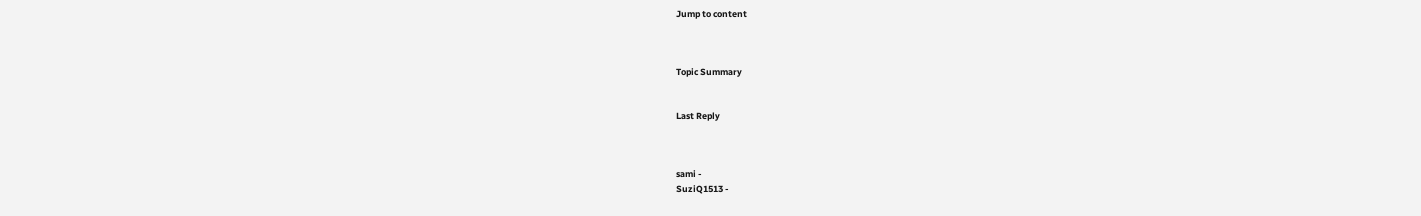Jump to content



Topic Summary


Last Reply



sami -
SuziQ1513 -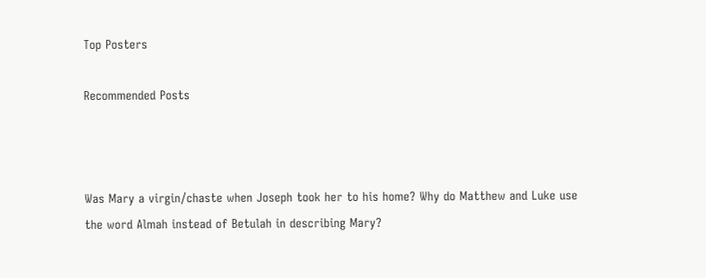Top Posters

Recommended Posts



Was Mary a virgin/chaste when Joseph took her to his home? Why do Matthew and Luke use the word Almah instead of Betulah in describing Mary?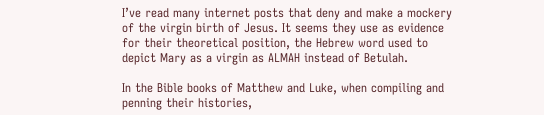I’ve read many internet posts that deny and make a mockery of the virgin birth of Jesus. It seems they use as evidence for their theoretical position, the Hebrew word used to depict Mary as a virgin as ALMAH instead of Betulah.

In the Bible books of Matthew and Luke, when compiling and penning their histories,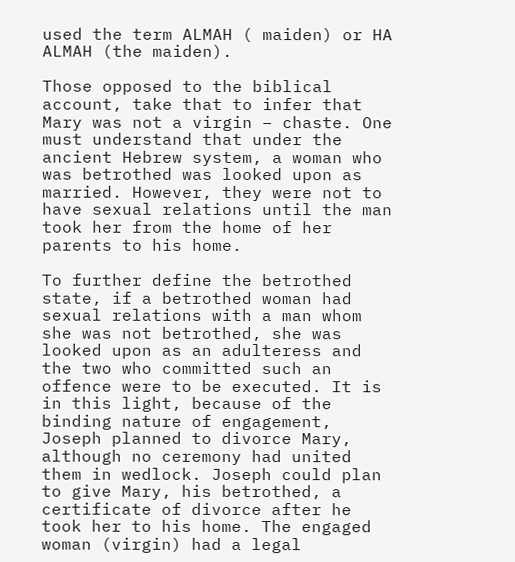used the term ALMAH ( maiden) or HA ALMAH (the maiden).

Those opposed to the biblical account, take that to infer that Mary was not a virgin – chaste. One must understand that under the ancient Hebrew system, a woman who was betrothed was looked upon as married. However, they were not to have sexual relations until the man took her from the home of her parents to his home.

To further define the betrothed state, if a betrothed woman had sexual relations with a man whom she was not betrothed, she was looked upon as an adulteress and the two who committed such an offence were to be executed. It is in this light, because of the binding nature of engagement, Joseph planned to divorce Mary, although no ceremony had united them in wedlock. Joseph could plan to give Mary, his betrothed, a certificate of divorce after he took her to his home. The engaged woman (virgin) had a legal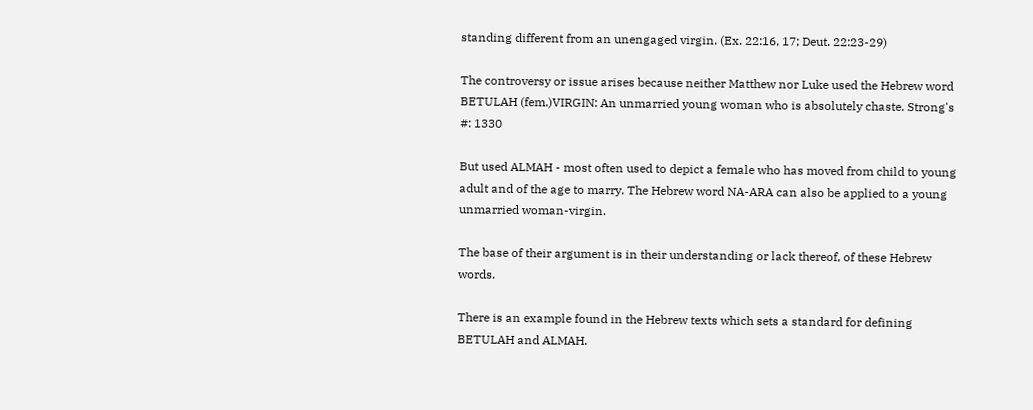standing different from an unengaged virgin. (Ex. 22:16, 17; Deut. 22:23-29)

The controversy or issue arises because neither Matthew nor Luke used the Hebrew word BETULAH (fem.)VIRGIN: An unmarried young woman who is absolutely chaste. Strong's #: 1330

But used ALMAH - most often used to depict a female who has moved from child to young adult and of the age to marry. The Hebrew word NA-ARA can also be applied to a young unmarried woman-virgin.

The base of their argument is in their understanding or lack thereof, of these Hebrew words.

There is an example found in the Hebrew texts which sets a standard for defining BETULAH and ALMAH.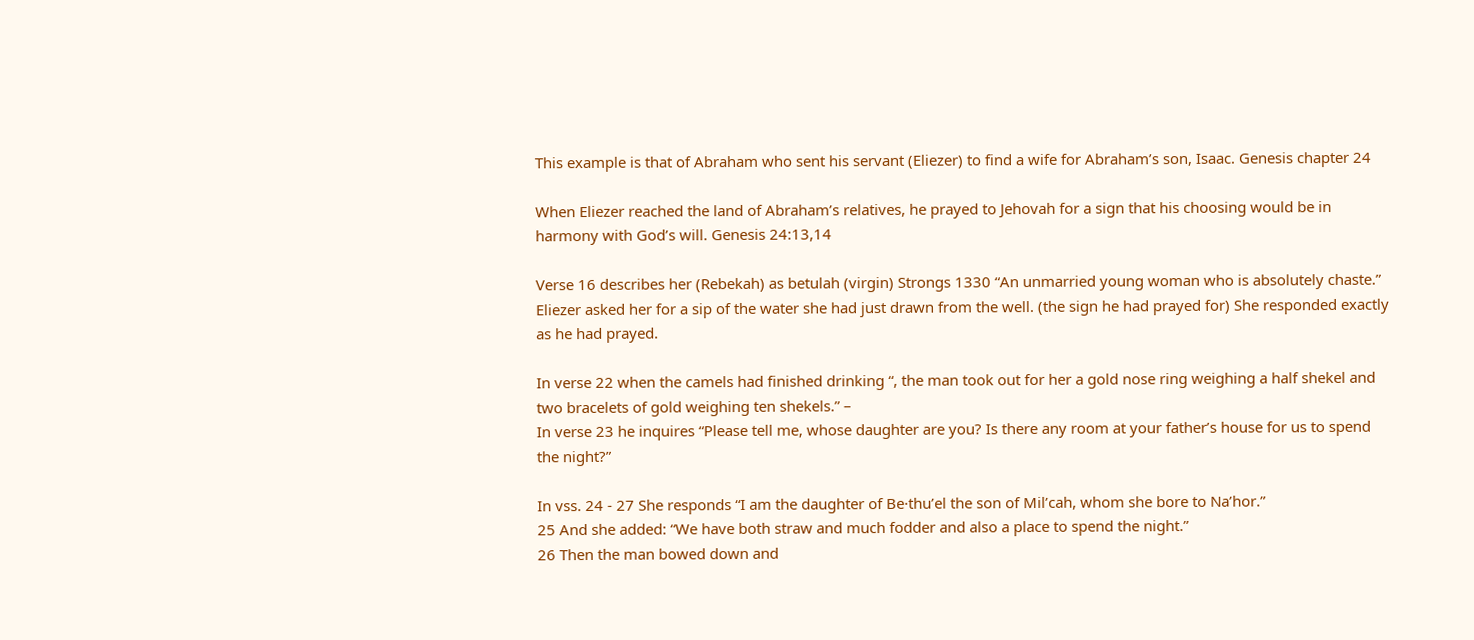This example is that of Abraham who sent his servant (Eliezer) to find a wife for Abraham’s son, Isaac. Genesis chapter 24

When Eliezer reached the land of Abraham’s relatives, he prayed to Jehovah for a sign that his choosing would be in harmony with God’s will. Genesis 24:13,14

Verse 16 describes her (Rebekah) as betulah (virgin) Strongs 1330 “An unmarried young woman who is absolutely chaste.” Eliezer asked her for a sip of the water she had just drawn from the well. (the sign he had prayed for) She responded exactly as he had prayed.

In verse 22 when the camels had finished drinking “, the man took out for her a gold nose ring weighing a half shekel and two bracelets of gold weighing ten shekels.” –
In verse 23 he inquires “Please tell me, whose daughter are you? Is there any room at your father’s house for us to spend the night?”

In vss. 24 - 27 She responds “I am the daughter of Be·thuʹel the son of Milʹcah, whom she bore to Naʹhor.”
25 And she added: “We have both straw and much fodder and also a place to spend the night.”
26 Then the man bowed down and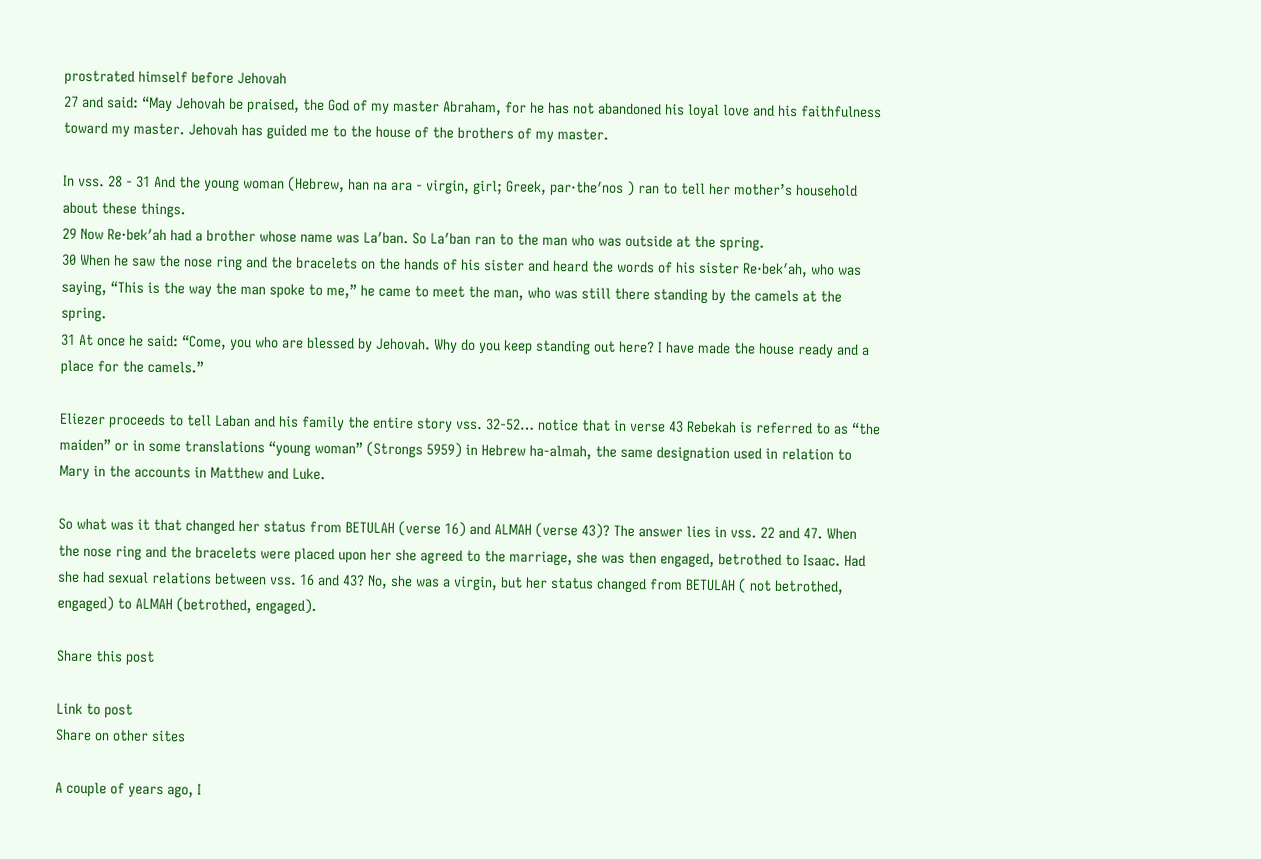prostrated himself before Jehovah
27 and said: “May Jehovah be praised, the God of my master Abraham, for he has not abandoned his loyal love and his faithfulness toward my master. Jehovah has guided me to the house of the brothers of my master.

In vss. 28 - 31 And the young woman (Hebrew, han na ara - virgin, girl; Greek, par·theʹnos ) ran to tell her mother’s household about these things.
29 Now Re·bekʹah had a brother whose name was Laʹban. So Laʹban ran to the man who was outside at the spring.
30 When he saw the nose ring and the bracelets on the hands of his sister and heard the words of his sister Re·bekʹah, who was saying, “This is the way the man spoke to me,” he came to meet the man, who was still there standing by the camels at the spring.
31 At once he said: “Come, you who are blessed by Jehovah. Why do you keep standing out here? I have made the house ready and a place for the camels.”

Eliezer proceeds to tell Laban and his family the entire story vss. 32-52… notice that in verse 43 Rebekah is referred to as “the maiden” or in some translations “young woman” (Strongs 5959) in Hebrew ha-almah, the same designation used in relation to Mary in the accounts in Matthew and Luke.

So what was it that changed her status from BETULAH (verse 16) and ALMAH (verse 43)? The answer lies in vss. 22 and 47. When the nose ring and the bracelets were placed upon her she agreed to the marriage, she was then engaged, betrothed to Isaac. Had she had sexual relations between vss. 16 and 43? No, she was a virgin, but her status changed from BETULAH ( not betrothed, engaged) to ALMAH (betrothed, engaged).

Share this post

Link to post
Share on other sites

A couple of years ago, I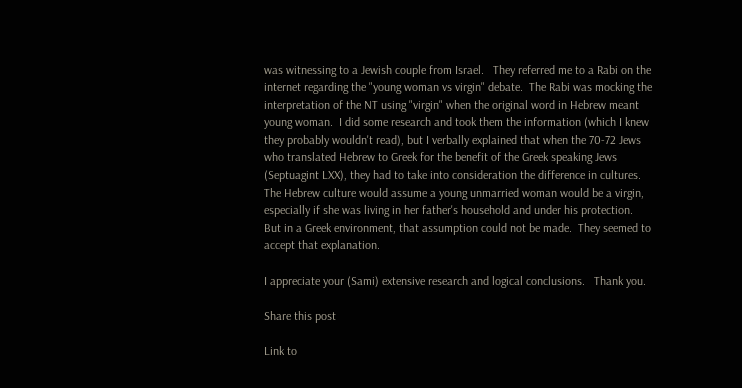was witnessing to a Jewish couple from Israel.   They referred me to a Rabi on the internet regarding the "young woman vs virgin" debate.  The Rabi was mocking the interpretation of the NT using "virgin" when the original word in Hebrew meant young woman.  I did some research and took them the information (which I knew they probably wouldn't read), but I verbally explained that when the 70-72 Jews who translated Hebrew to Greek for the benefit of the Greek speaking Jews (Septuagint LXX), they had to take into consideration the difference in cultures.   The Hebrew culture would assume a young unmarried woman would be a virgin, especially if she was living in her father's household and under his protection.  But in a Greek environment, that assumption could not be made.  They seemed to accept that explanation.

I appreciate your (Sami) extensive research and logical conclusions.   Thank you.

Share this post

Link to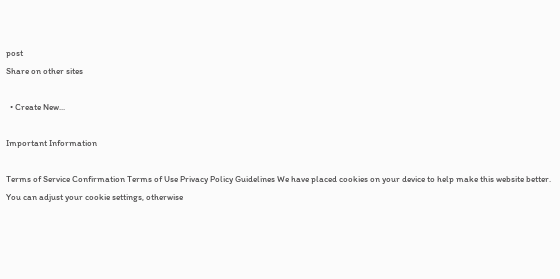post
Share on other sites

  • Create New...

Important Information

Terms of Service Confirmation Terms of Use Privacy Policy Guidelines We have placed cookies on your device to help make this website better. You can adjust your cookie settings, otherwise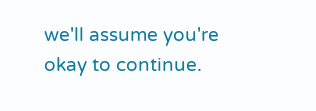we'll assume you're okay to continue.